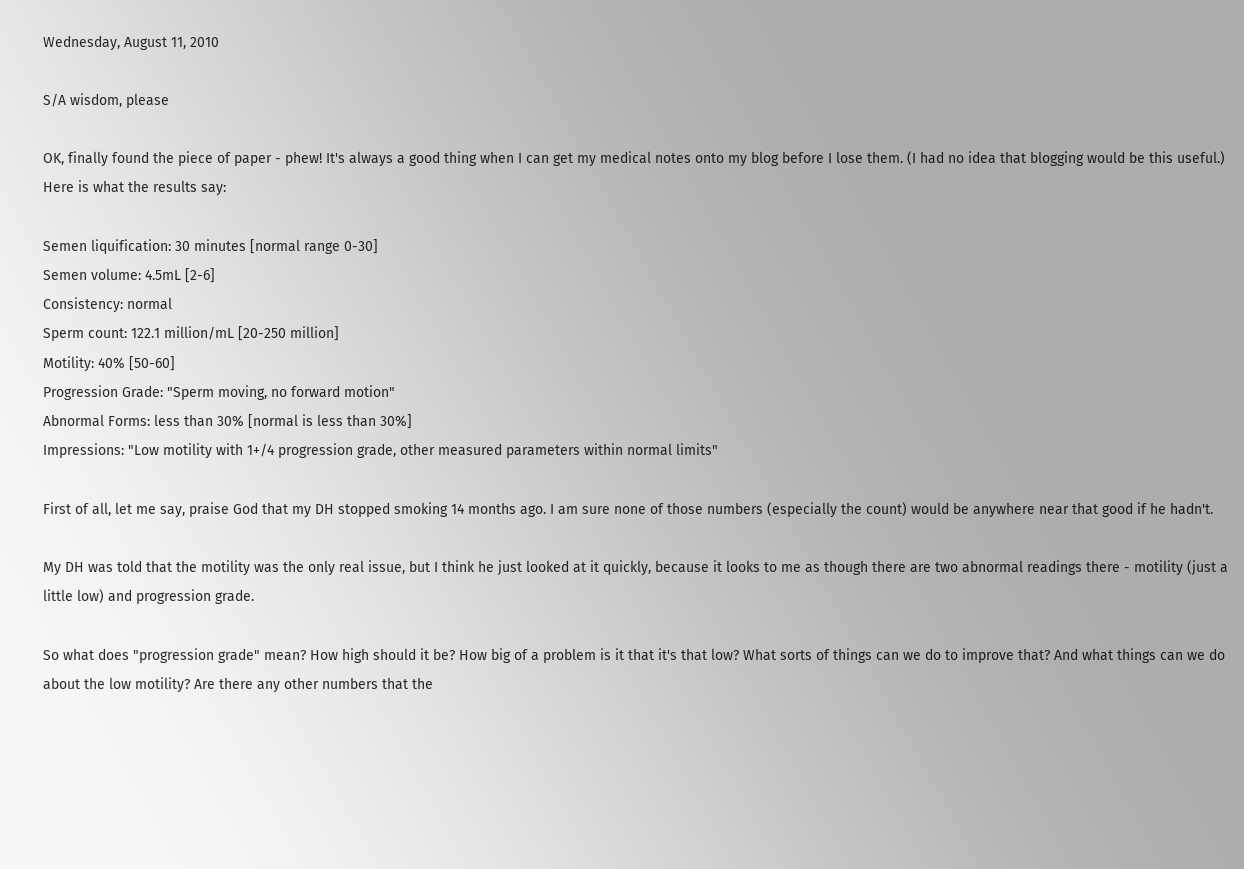Wednesday, August 11, 2010

S/A wisdom, please

OK, finally found the piece of paper - phew! It's always a good thing when I can get my medical notes onto my blog before I lose them. (I had no idea that blogging would be this useful.) Here is what the results say:

Semen liquification: 30 minutes [normal range 0-30]
Semen volume: 4.5mL [2-6]
Consistency: normal
Sperm count: 122.1 million/mL [20-250 million]
Motility: 40% [50-60]
Progression Grade: "Sperm moving, no forward motion"
Abnormal Forms: less than 30% [normal is less than 30%]
Impressions: "Low motility with 1+/4 progression grade, other measured parameters within normal limits"

First of all, let me say, praise God that my DH stopped smoking 14 months ago. I am sure none of those numbers (especially the count) would be anywhere near that good if he hadn't.

My DH was told that the motility was the only real issue, but I think he just looked at it quickly, because it looks to me as though there are two abnormal readings there - motility (just a little low) and progression grade.

So what does "progression grade" mean? How high should it be? How big of a problem is it that it's that low? What sorts of things can we do to improve that? And what things can we do about the low motility? Are there any other numbers that the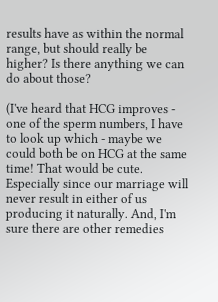results have as within the normal range, but should really be higher? Is there anything we can do about those?

(I've heard that HCG improves - one of the sperm numbers, I have to look up which - maybe we could both be on HCG at the same time! That would be cute. Especially since our marriage will never result in either of us producing it naturally. And, I'm sure there are other remedies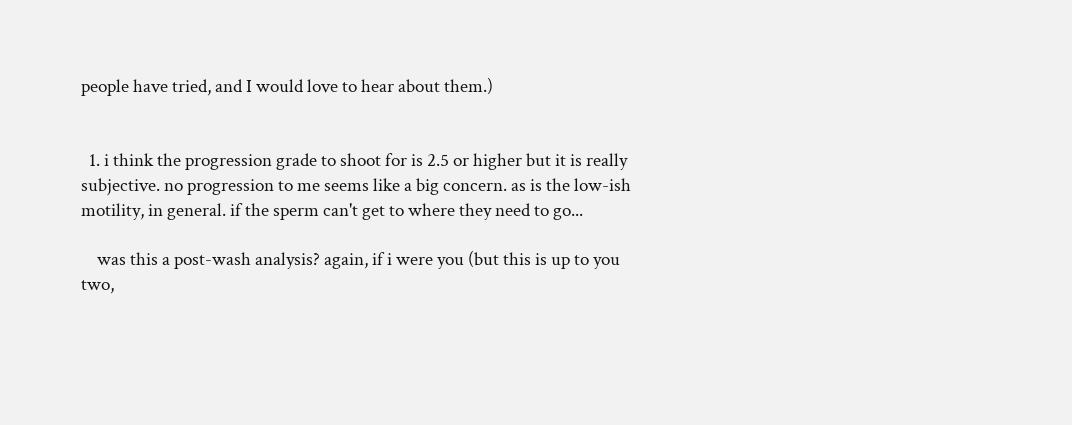people have tried, and I would love to hear about them.)


  1. i think the progression grade to shoot for is 2.5 or higher but it is really subjective. no progression to me seems like a big concern. as is the low-ish motility, in general. if the sperm can't get to where they need to go...

    was this a post-wash analysis? again, if i were you (but this is up to you two,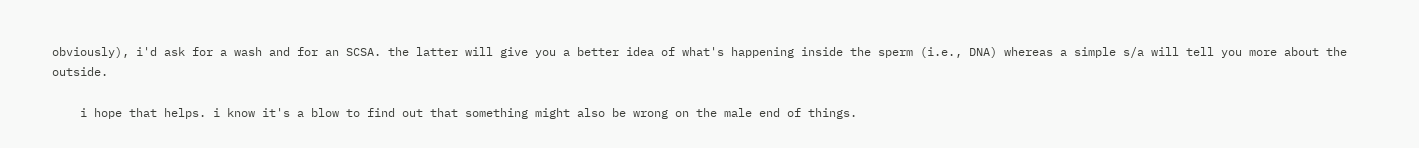obviously), i'd ask for a wash and for an SCSA. the latter will give you a better idea of what's happening inside the sperm (i.e., DNA) whereas a simple s/a will tell you more about the outside.

    i hope that helps. i know it's a blow to find out that something might also be wrong on the male end of things.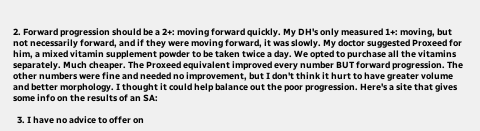2. Forward progression should be a 2+: moving forward quickly. My DH's only measured 1+: moving, but not necessarily forward, and if they were moving forward, it was slowly. My doctor suggested Proxeed for him, a mixed vitamin supplement powder to be taken twice a day. We opted to purchase all the vitamins separately. Much cheaper. The Proxeed equivalent improved every number BUT forward progression. The other numbers were fine and needed no improvement, but I don't think it hurt to have greater volume and better morphology. I thought it could help balance out the poor progression. Here's a site that gives some info on the results of an SA:

  3. I have no advice to offer on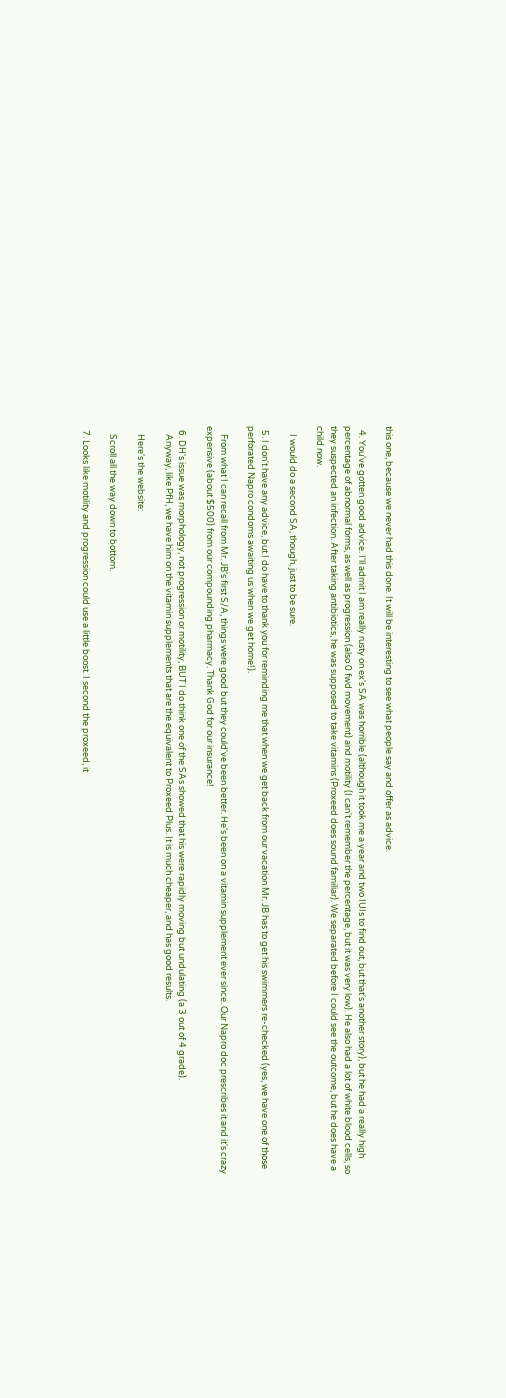this one, because we never had this done. It will be interesting to see what people say and offer as advice.

  4. You've gotten good advice. I'll admit I am really rusty on ex's SA was horrible (although it took me a year and two IUIs to find out, but that's another story), but he had a really high percentage of abnormal forms, as well as progression (also 0 fwd movement) and motility (I can't remember the percentage, but it was very low). He also had a lot of white blood cells, so they suspected an infection. After taking antibiotics, he was supposed to take vitamins (Proxeed does sound familiar). We separated before I could see the outcome, but he does have a child now.

    I would do a second SA, though, just to be sure.

  5. I don't have any advice, but I do have to thank you for reminding me that when we get back from our vacation Mr. JB has to get his swimmers re-checked (yes, we have one of those perforated Napro condoms awaiting us when we get home!).

    From what I can recall from Mr. JB's first S/A, things were good but they could've been better. He's been on a vitamin supplement ever since. Our Napro doc prescribes it and it's crazy expensive (about $500) from our compounding pharmacy. Thank God for our insurance!

  6. DH's issue was morphology, not progression or motility, BUT I do think one of the SAs showed that his were rapidly moving but undulating (a 3 out of 4 grade).
    Anyway, like PfH, we have him on the vitamin supplements that are the equivalent to Proxeed Plus. It is much cheaper, and has good results.

    Here's the website:

    Scroll all the way down to bottom.

  7. Looks like motility and progression could use a little boost. I second the proxeed, it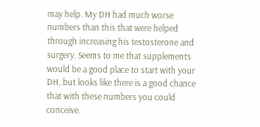may help. My DH had much worse numbers than this that were helped through increasing his testosterone and surgery. Seems to me that supplements would be a good place to start with your DH, but looks like there is a good chance that with these numbers you could conceive.